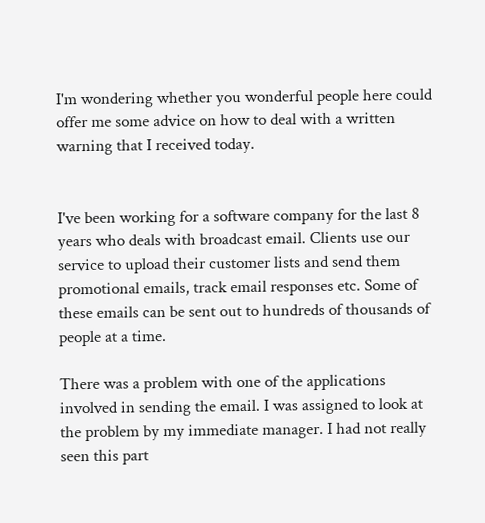I'm wondering whether you wonderful people here could offer me some advice on how to deal with a written warning that I received today.


I've been working for a software company for the last 8 years who deals with broadcast email. Clients use our service to upload their customer lists and send them promotional emails, track email responses etc. Some of these emails can be sent out to hundreds of thousands of people at a time.

There was a problem with one of the applications involved in sending the email. I was assigned to look at the problem by my immediate manager. I had not really seen this part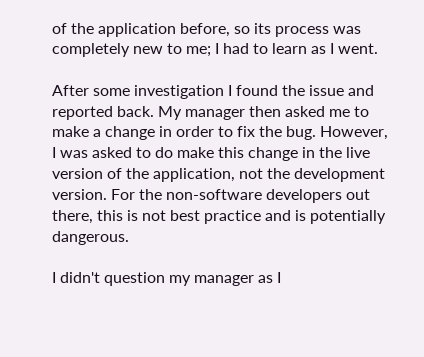of the application before, so its process was completely new to me; I had to learn as I went.

After some investigation I found the issue and reported back. My manager then asked me to make a change in order to fix the bug. However, I was asked to do make this change in the live version of the application, not the development version. For the non-software developers out there, this is not best practice and is potentially dangerous.

I didn't question my manager as I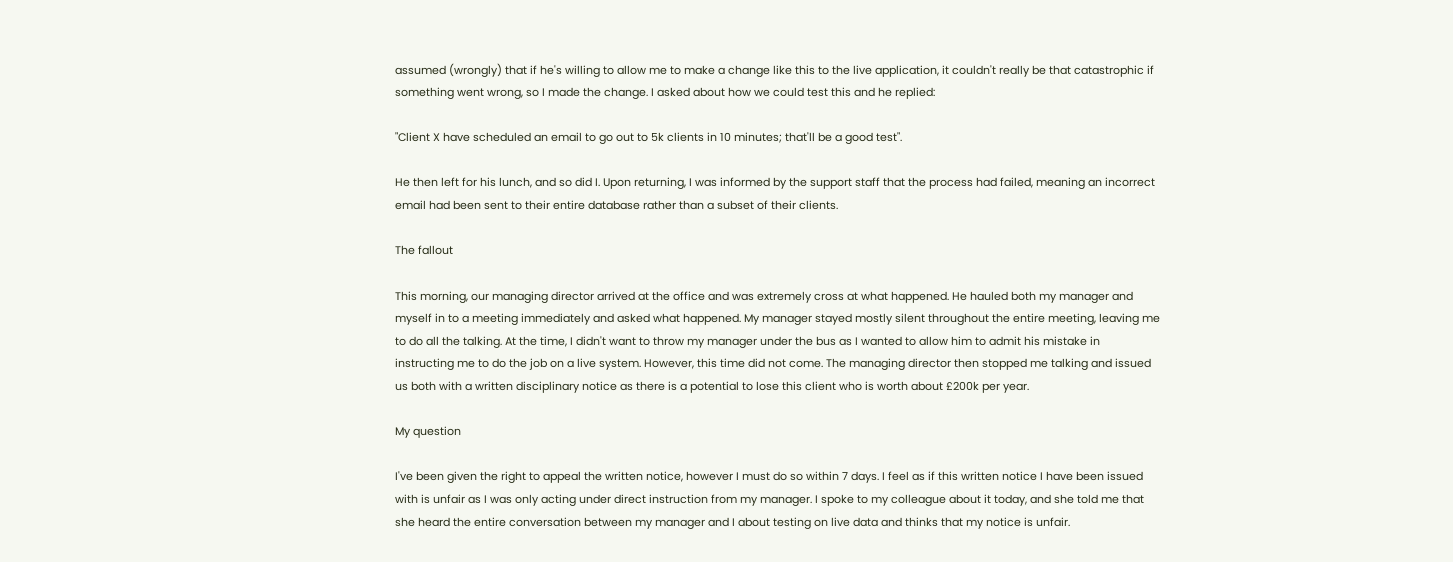assumed (wrongly) that if he's willing to allow me to make a change like this to the live application, it couldn't really be that catastrophic if something went wrong, so I made the change. I asked about how we could test this and he replied:

"Client X have scheduled an email to go out to 5k clients in 10 minutes; that'll be a good test".

He then left for his lunch, and so did I. Upon returning, I was informed by the support staff that the process had failed, meaning an incorrect email had been sent to their entire database rather than a subset of their clients.

The fallout

This morning, our managing director arrived at the office and was extremely cross at what happened. He hauled both my manager and myself in to a meeting immediately and asked what happened. My manager stayed mostly silent throughout the entire meeting, leaving me to do all the talking. At the time, I didn't want to throw my manager under the bus as I wanted to allow him to admit his mistake in instructing me to do the job on a live system. However, this time did not come. The managing director then stopped me talking and issued us both with a written disciplinary notice as there is a potential to lose this client who is worth about £200k per year.

My question

I've been given the right to appeal the written notice, however I must do so within 7 days. I feel as if this written notice I have been issued with is unfair as I was only acting under direct instruction from my manager. I spoke to my colleague about it today, and she told me that she heard the entire conversation between my manager and I about testing on live data and thinks that my notice is unfair.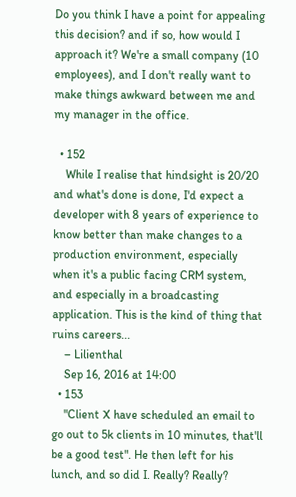Do you think I have a point for appealing this decision? and if so, how would I approach it? We're a small company (10 employees), and I don't really want to make things awkward between me and my manager in the office.

  • 152
    While I realise that hindsight is 20/20 and what's done is done, I'd expect a developer with 8 years of experience to know better than make changes to a production environment, especially when it's a public facing CRM system, and especially in a broadcasting application. This is the kind of thing that ruins careers...
    – Lilienthal
    Sep 16, 2016 at 14:00
  • 153
    "Client X have scheduled an email to go out to 5k clients in 10 minutes, that'll be a good test". He then left for his lunch, and so did I. Really? Really?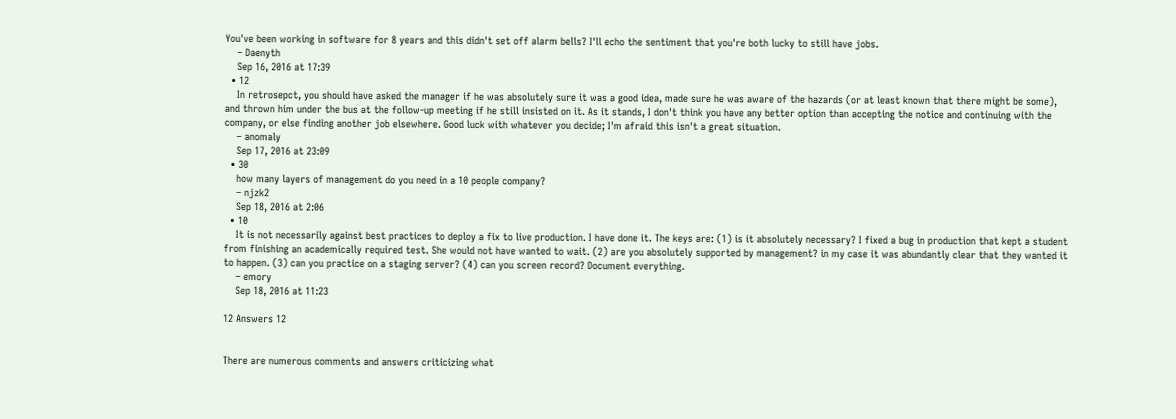You've been working in software for 8 years and this didn't set off alarm bells? I'll echo the sentiment that you're both lucky to still have jobs.
    – Daenyth
    Sep 16, 2016 at 17:39
  • 12
    In retrosepct, you should have asked the manager if he was absolutely sure it was a good idea, made sure he was aware of the hazards (or at least known that there might be some), and thrown him under the bus at the follow-up meeting if he still insisted on it. As it stands, I don't think you have any better option than accepting the notice and continuing with the company, or else finding another job elsewhere. Good luck with whatever you decide; I'm afraid this isn't a great situation.
    – anomaly
    Sep 17, 2016 at 23:09
  • 30
    how many layers of management do you need in a 10 people company?
    – njzk2
    Sep 18, 2016 at 2:06
  • 10
    It is not necessarily against best practices to deploy a fix to live production. I have done it. The keys are: (1) is it absolutely necessary? I fixed a bug in production that kept a student from finishing an academically required test. She would not have wanted to wait. (2) are you absolutely supported by management? in my case it was abundantly clear that they wanted it to happen. (3) can you practice on a staging server? (4) can you screen record? Document everything.
    – emory
    Sep 18, 2016 at 11:23

12 Answers 12


There are numerous comments and answers criticizing what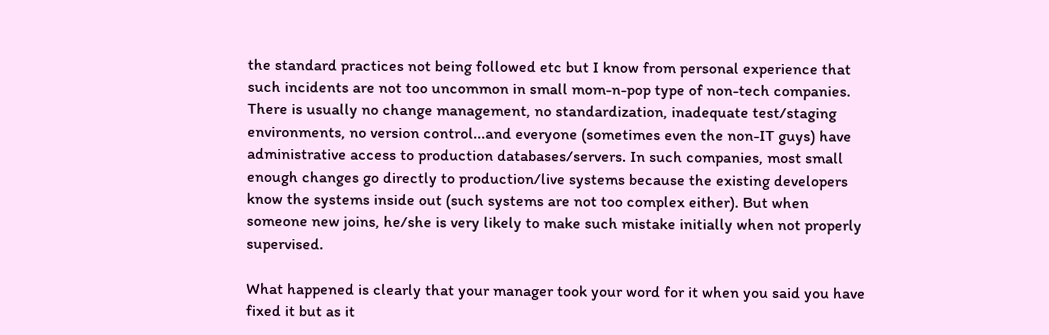the standard practices not being followed etc but I know from personal experience that such incidents are not too uncommon in small mom-n-pop type of non-tech companies. There is usually no change management, no standardization, inadequate test/staging environments, no version control...and everyone (sometimes even the non-IT guys) have administrative access to production databases/servers. In such companies, most small enough changes go directly to production/live systems because the existing developers know the systems inside out (such systems are not too complex either). But when someone new joins, he/she is very likely to make such mistake initially when not properly supervised.

What happened is clearly that your manager took your word for it when you said you have fixed it but as it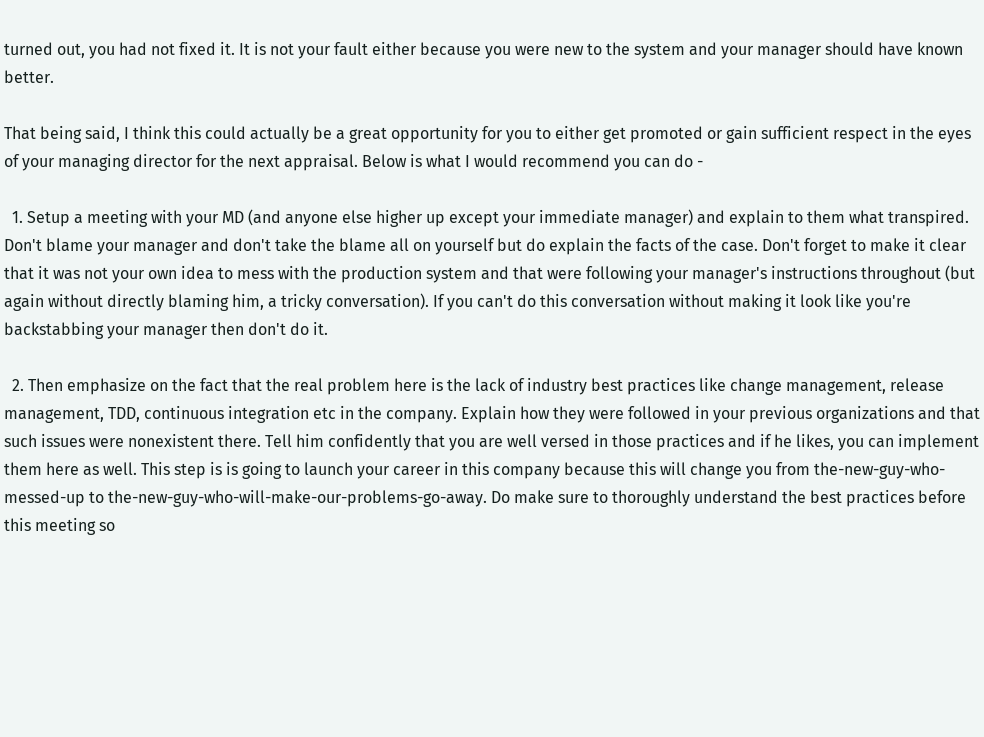turned out, you had not fixed it. It is not your fault either because you were new to the system and your manager should have known better.

That being said, I think this could actually be a great opportunity for you to either get promoted or gain sufficient respect in the eyes of your managing director for the next appraisal. Below is what I would recommend you can do -

  1. Setup a meeting with your MD (and anyone else higher up except your immediate manager) and explain to them what transpired. Don't blame your manager and don't take the blame all on yourself but do explain the facts of the case. Don't forget to make it clear that it was not your own idea to mess with the production system and that were following your manager's instructions throughout (but again without directly blaming him, a tricky conversation). If you can't do this conversation without making it look like you're backstabbing your manager then don't do it.

  2. Then emphasize on the fact that the real problem here is the lack of industry best practices like change management, release management, TDD, continuous integration etc in the company. Explain how they were followed in your previous organizations and that such issues were nonexistent there. Tell him confidently that you are well versed in those practices and if he likes, you can implement them here as well. This step is is going to launch your career in this company because this will change you from the-new-guy-who-messed-up to the-new-guy-who-will-make-our-problems-go-away. Do make sure to thoroughly understand the best practices before this meeting so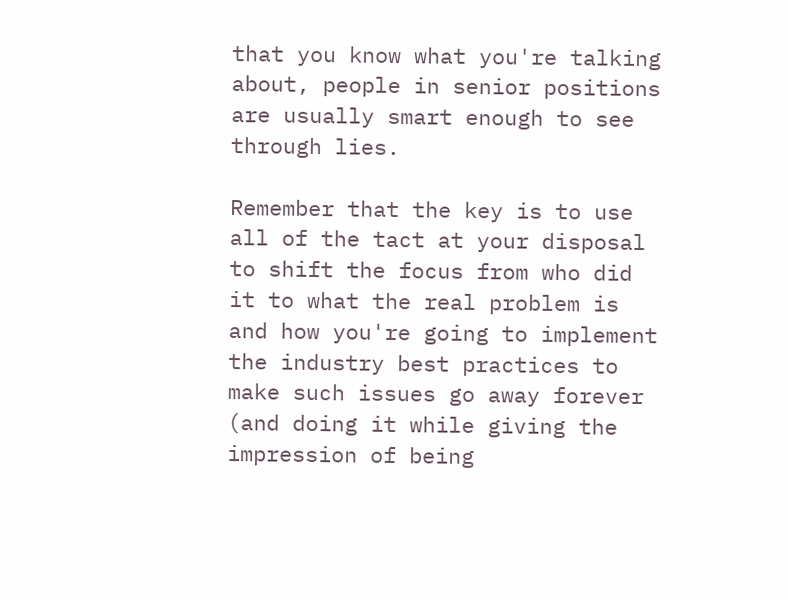that you know what you're talking about, people in senior positions are usually smart enough to see through lies.

Remember that the key is to use all of the tact at your disposal to shift the focus from who did it to what the real problem is and how you're going to implement the industry best practices to make such issues go away forever (and doing it while giving the impression of being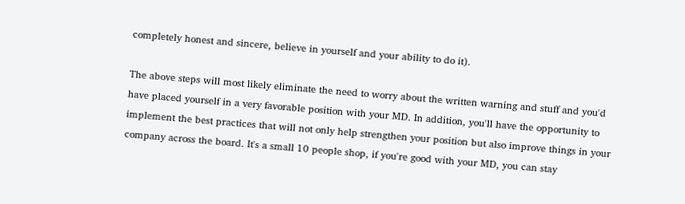completely honest and sincere, believe in yourself and your ability to do it).

The above steps will most likely eliminate the need to worry about the written warning and stuff and you'd have placed yourself in a very favorable position with your MD. In addition, you'll have the opportunity to implement the best practices that will not only help strengthen your position but also improve things in your company across the board. It's a small 10 people shop, if you're good with your MD, you can stay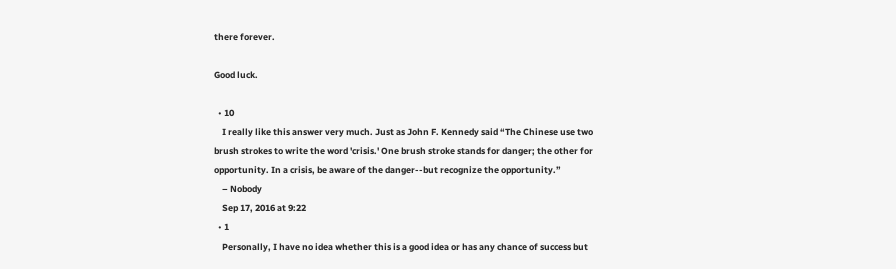there forever.

Good luck.

  • 10
    I really like this answer very much. Just as John F. Kennedy said “The Chinese use two brush strokes to write the word 'crisis.' One brush stroke stands for danger; the other for opportunity. In a crisis, be aware of the danger--but recognize the opportunity.”
    – Nobody
    Sep 17, 2016 at 9:22
  • 1
    Personally, I have no idea whether this is a good idea or has any chance of success but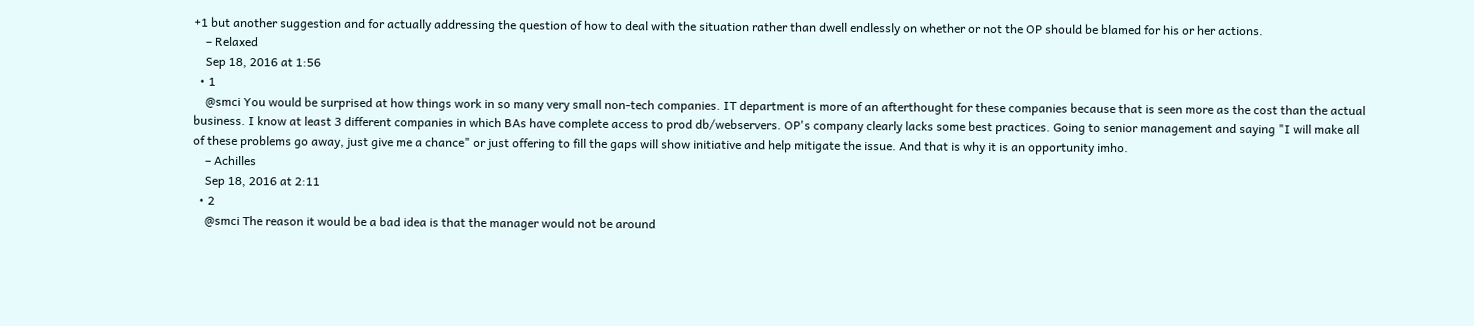+1 but another suggestion and for actually addressing the question of how to deal with the situation rather than dwell endlessly on whether or not the OP should be blamed for his or her actions.
    – Relaxed
    Sep 18, 2016 at 1:56
  • 1
    @smci You would be surprised at how things work in so many very small non-tech companies. IT department is more of an afterthought for these companies because that is seen more as the cost than the actual business. I know at least 3 different companies in which BAs have complete access to prod db/webservers. OP's company clearly lacks some best practices. Going to senior management and saying "I will make all of these problems go away, just give me a chance" or just offering to fill the gaps will show initiative and help mitigate the issue. And that is why it is an opportunity imho.
    – Achilles
    Sep 18, 2016 at 2:11
  • 2
    @smci The reason it would be a bad idea is that the manager would not be around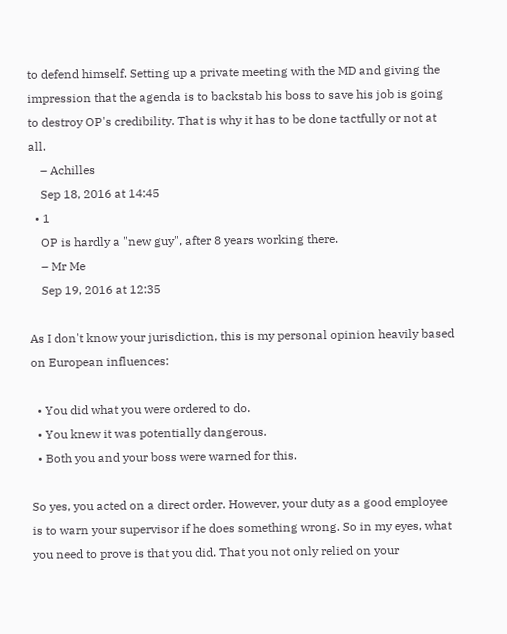to defend himself. Setting up a private meeting with the MD and giving the impression that the agenda is to backstab his boss to save his job is going to destroy OP's credibility. That is why it has to be done tactfully or not at all.
    – Achilles
    Sep 18, 2016 at 14:45
  • 1
    OP is hardly a "new guy", after 8 years working there.
    – Mr Me
    Sep 19, 2016 at 12:35

As I don't know your jurisdiction, this is my personal opinion heavily based on European influences:

  • You did what you were ordered to do.
  • You knew it was potentially dangerous.
  • Both you and your boss were warned for this.

So yes, you acted on a direct order. However, your duty as a good employee is to warn your supervisor if he does something wrong. So in my eyes, what you need to prove is that you did. That you not only relied on your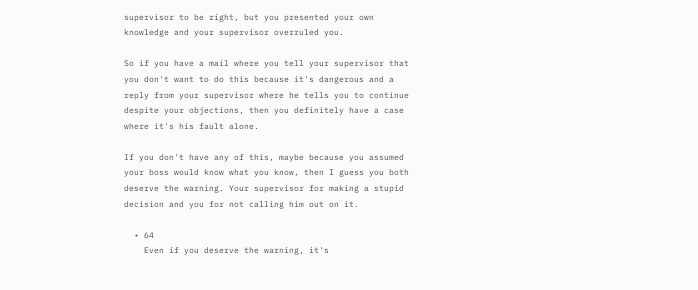supervisor to be right, but you presented your own knowledge and your supervisor overruled you.

So if you have a mail where you tell your supervisor that you don't want to do this because it's dangerous and a reply from your supervisor where he tells you to continue despite your objections, then you definitely have a case where it's his fault alone.

If you don't have any of this, maybe because you assumed your boss would know what you know, then I guess you both deserve the warning. Your supervisor for making a stupid decision and you for not calling him out on it.

  • 64
    Even if you deserve the warning, it's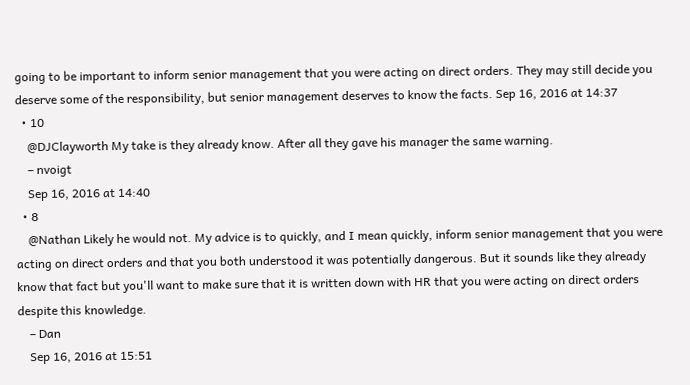going to be important to inform senior management that you were acting on direct orders. They may still decide you deserve some of the responsibility, but senior management deserves to know the facts. Sep 16, 2016 at 14:37
  • 10
    @DJClayworth My take is they already know. After all they gave his manager the same warning.
    – nvoigt
    Sep 16, 2016 at 14:40
  • 8
    @Nathan Likely he would not. My advice is to quickly, and I mean quickly, inform senior management that you were acting on direct orders and that you both understood it was potentially dangerous. But it sounds like they already know that fact but you'll want to make sure that it is written down with HR that you were acting on direct orders despite this knowledge.
    – Dan
    Sep 16, 2016 at 15:51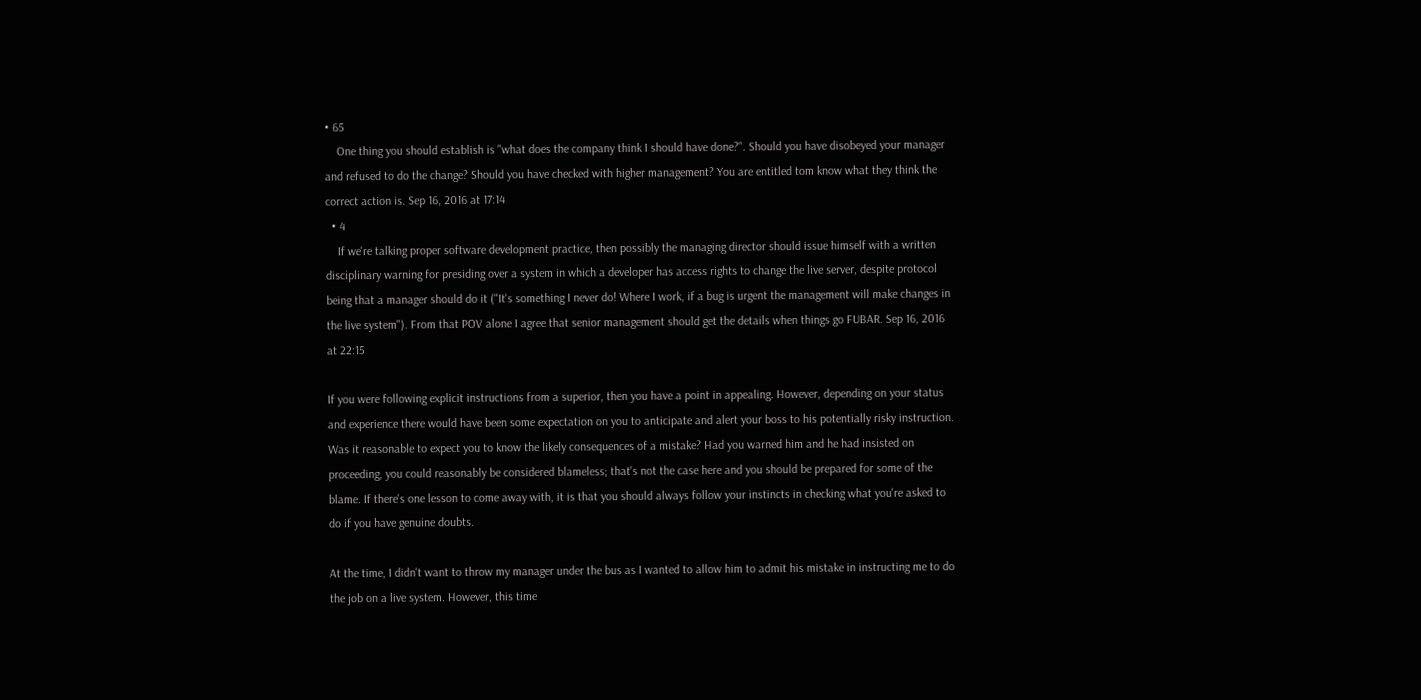• 65
    One thing you should establish is "what does the company think I should have done?". Should you have disobeyed your manager and refused to do the change? Should you have checked with higher management? You are entitled tom know what they think the correct action is. Sep 16, 2016 at 17:14
  • 4
    If we're talking proper software development practice, then possibly the managing director should issue himself with a written disciplinary warning for presiding over a system in which a developer has access rights to change the live server, despite protocol being that a manager should do it ("It's something I never do! Where I work, if a bug is urgent the management will make changes in the live system"). From that POV alone I agree that senior management should get the details when things go FUBAR. Sep 16, 2016 at 22:15

If you were following explicit instructions from a superior, then you have a point in appealing. However, depending on your status and experience there would have been some expectation on you to anticipate and alert your boss to his potentially risky instruction. Was it reasonable to expect you to know the likely consequences of a mistake? Had you warned him and he had insisted on proceeding, you could reasonably be considered blameless; that's not the case here and you should be prepared for some of the blame. If there's one lesson to come away with, it is that you should always follow your instincts in checking what you're asked to do if you have genuine doubts.

At the time, I didn't want to throw my manager under the bus as I wanted to allow him to admit his mistake in instructing me to do the job on a live system. However, this time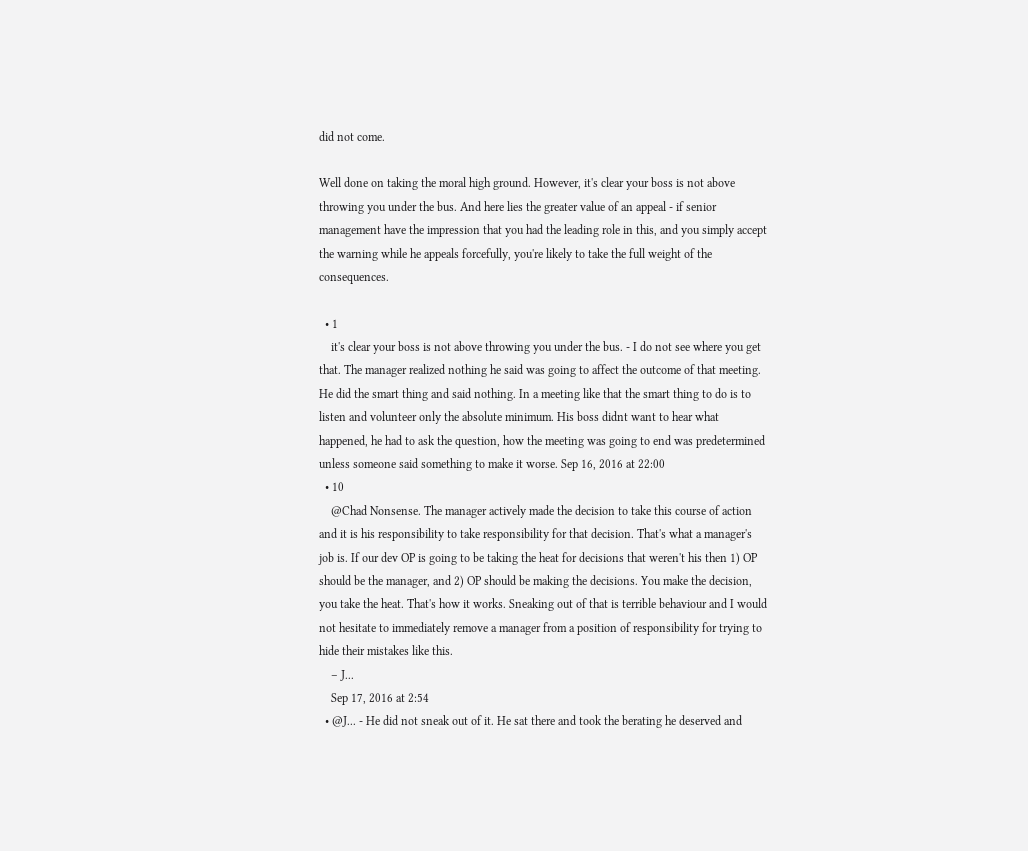did not come.

Well done on taking the moral high ground. However, it's clear your boss is not above throwing you under the bus. And here lies the greater value of an appeal - if senior management have the impression that you had the leading role in this, and you simply accept the warning while he appeals forcefully, you're likely to take the full weight of the consequences.

  • 1
    it's clear your boss is not above throwing you under the bus. - I do not see where you get that. The manager realized nothing he said was going to affect the outcome of that meeting. He did the smart thing and said nothing. In a meeting like that the smart thing to do is to listen and volunteer only the absolute minimum. His boss didnt want to hear what happened, he had to ask the question, how the meeting was going to end was predetermined unless someone said something to make it worse. Sep 16, 2016 at 22:00
  • 10
    @Chad Nonsense. The manager actively made the decision to take this course of action and it is his responsibility to take responsibility for that decision. That's what a manager's job is. If our dev OP is going to be taking the heat for decisions that weren't his then 1) OP should be the manager, and 2) OP should be making the decisions. You make the decision, you take the heat. That's how it works. Sneaking out of that is terrible behaviour and I would not hesitate to immediately remove a manager from a position of responsibility for trying to hide their mistakes like this.
    – J...
    Sep 17, 2016 at 2:54
  • @J... - He did not sneak out of it. He sat there and took the berating he deserved and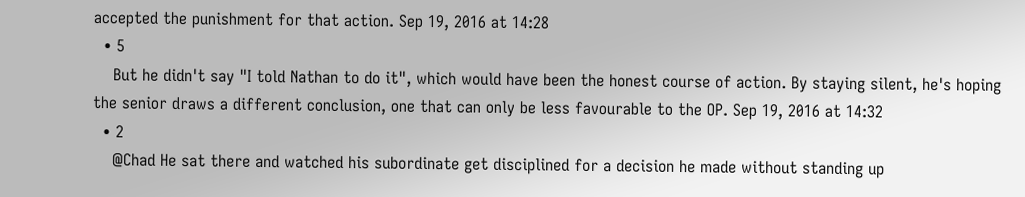accepted the punishment for that action. Sep 19, 2016 at 14:28
  • 5
    But he didn't say "I told Nathan to do it", which would have been the honest course of action. By staying silent, he's hoping the senior draws a different conclusion, one that can only be less favourable to the OP. Sep 19, 2016 at 14:32
  • 2
    @Chad He sat there and watched his subordinate get disciplined for a decision he made without standing up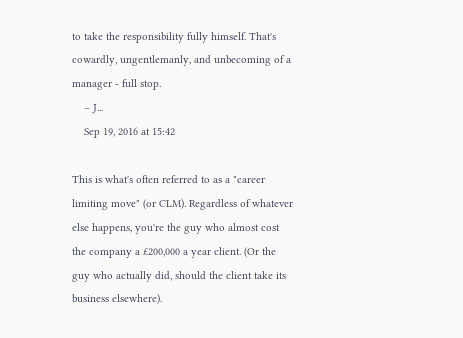to take the responsibility fully himself. That's cowardly, ungentlemanly, and unbecoming of a manager - full stop.
    – J...
    Sep 19, 2016 at 15:42

This is what's often referred to as a "career limiting move" (or CLM). Regardless of whatever else happens, you're the guy who almost cost the company a £200,000 a year client. (Or the guy who actually did, should the client take its business elsewhere).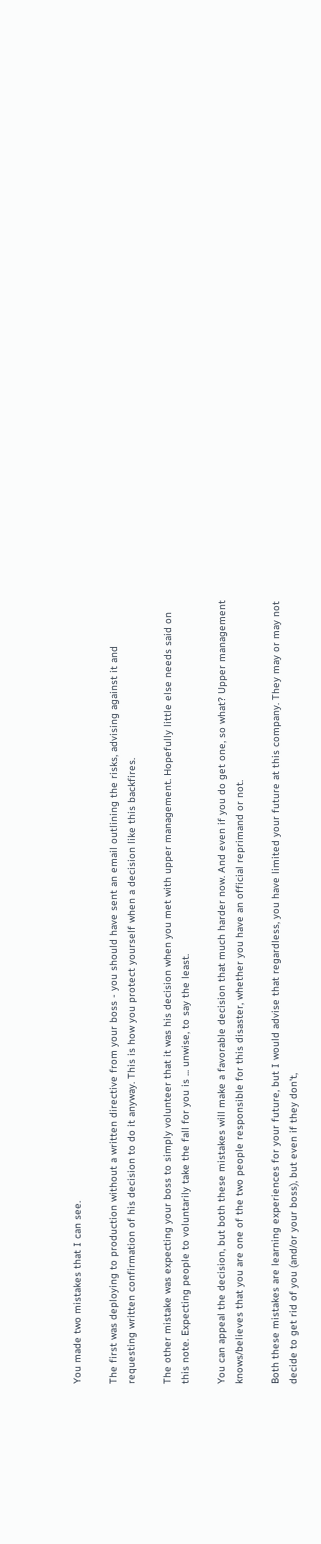You made two mistakes that I can see.

The first was deploying to production without a written directive from your boss - you should have sent an email outlining the risks, advising against it and requesting written confirmation of his decision to do it anyway. This is how you protect yourself when a decision like this backfires.

The other mistake was expecting your boss to simply volunteer that it was his decision when you met with upper management. Hopefully little else needs said on this note. Expecting people to voluntarily take the fall for you is ... unwise, to say the least.

You can appeal the decision, but both these mistakes will make a favorable decision that much harder now. And even if you do get one, so what? Upper management knows/believes that you are one of the two people responsible for this disaster, whether you have an official reprimand or not.

Both these mistakes are learning experiences for your future, but I would advise that regardless, you have limited your future at this company. They may or may not decide to get rid of you (and/or your boss), but even if they don't,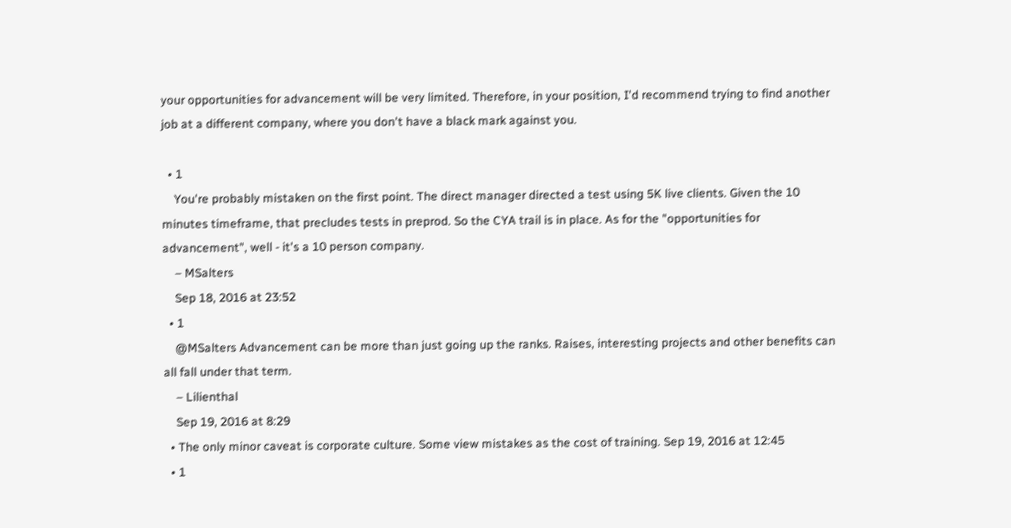your opportunities for advancement will be very limited. Therefore, in your position, I'd recommend trying to find another job at a different company, where you don't have a black mark against you.

  • 1
    You're probably mistaken on the first point. The direct manager directed a test using 5K live clients. Given the 10 minutes timeframe, that precludes tests in preprod. So the CYA trail is in place. As for the "opportunities for advancement", well - it's a 10 person company.
    – MSalters
    Sep 18, 2016 at 23:52
  • 1
    @MSalters Advancement can be more than just going up the ranks. Raises, interesting projects and other benefits can all fall under that term.
    – Lilienthal
    Sep 19, 2016 at 8:29
  • The only minor caveat is corporate culture. Some view mistakes as the cost of training. Sep 19, 2016 at 12:45
  • 1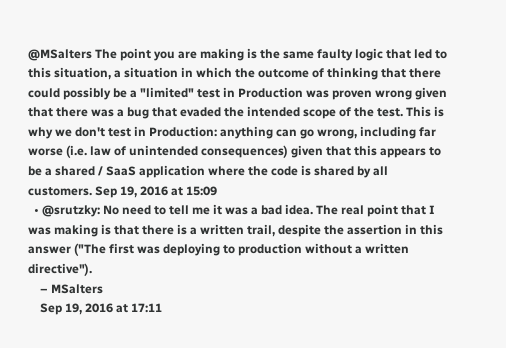@MSalters The point you are making is the same faulty logic that led to this situation, a situation in which the outcome of thinking that there could possibly be a "limited" test in Production was proven wrong given that there was a bug that evaded the intended scope of the test. This is why we don't test in Production: anything can go wrong, including far worse (i.e. law of unintended consequences) given that this appears to be a shared / SaaS application where the code is shared by all customers. Sep 19, 2016 at 15:09
  • @srutzky: No need to tell me it was a bad idea. The real point that I was making is that there is a written trail, despite the assertion in this answer ("The first was deploying to production without a written directive").
    – MSalters
    Sep 19, 2016 at 17:11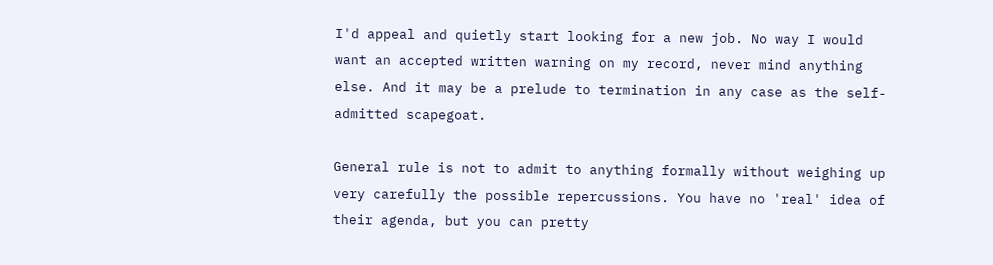I'd appeal and quietly start looking for a new job. No way I would want an accepted written warning on my record, never mind anything else. And it may be a prelude to termination in any case as the self-admitted scapegoat.

General rule is not to admit to anything formally without weighing up very carefully the possible repercussions. You have no 'real' idea of their agenda, but you can pretty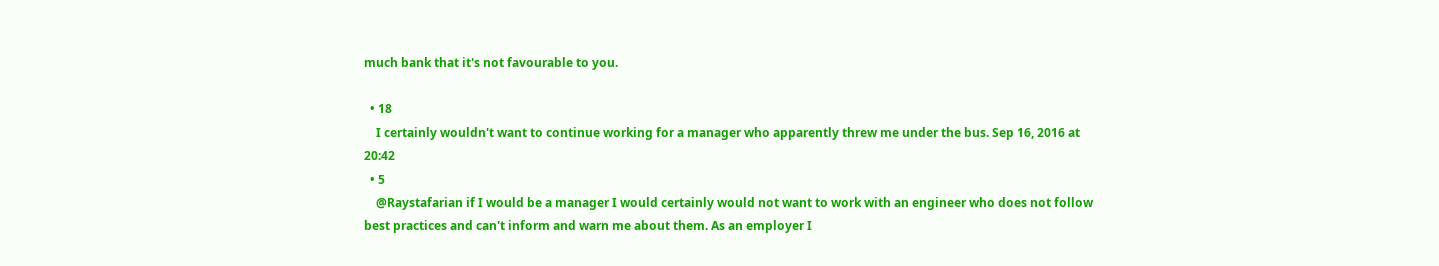much bank that it's not favourable to you.

  • 18
    I certainly wouldn't want to continue working for a manager who apparently threw me under the bus. Sep 16, 2016 at 20:42
  • 5
    @Raystafarian if I would be a manager I would certainly would not want to work with an engineer who does not follow best practices and can't inform and warn me about them. As an employer I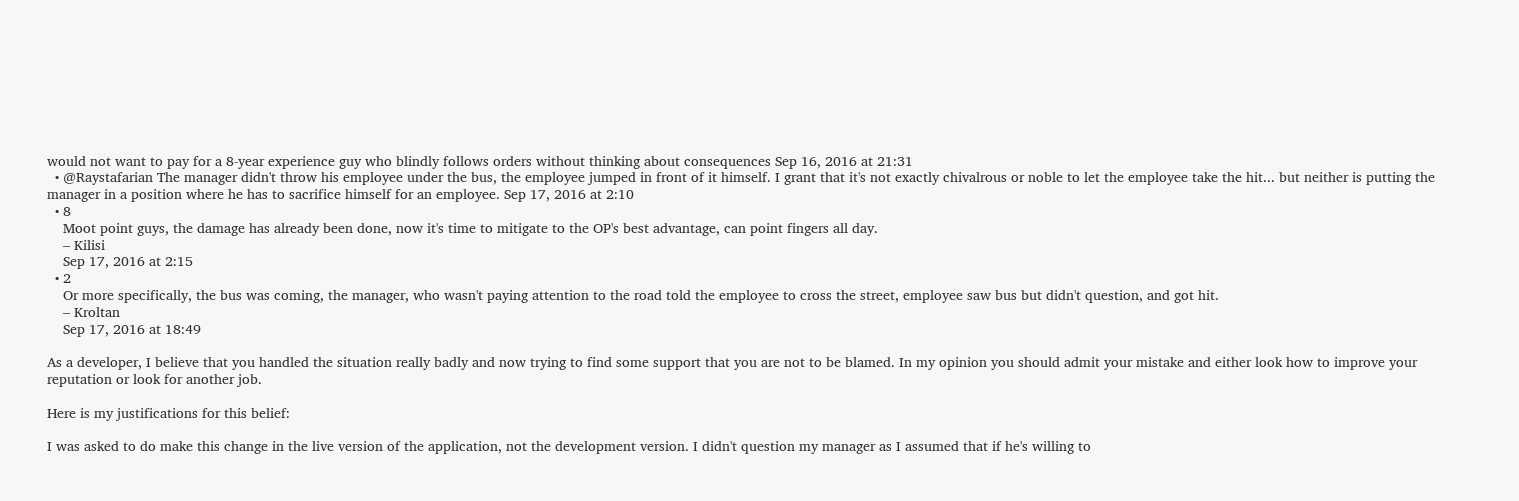would not want to pay for a 8-year experience guy who blindly follows orders without thinking about consequences Sep 16, 2016 at 21:31
  • @Raystafarian The manager didn't throw his employee under the bus, the employee jumped in front of it himself. I grant that it's not exactly chivalrous or noble to let the employee take the hit... but neither is putting the manager in a position where he has to sacrifice himself for an employee. Sep 17, 2016 at 2:10
  • 8
    Moot point guys, the damage has already been done, now it's time to mitigate to the OP's best advantage, can point fingers all day.
    – Kilisi
    Sep 17, 2016 at 2:15
  • 2
    Or more specifically, the bus was coming, the manager, who wasn't paying attention to the road told the employee to cross the street, employee saw bus but didn't question, and got hit.
    – Kroltan
    Sep 17, 2016 at 18:49

As a developer, I believe that you handled the situation really badly and now trying to find some support that you are not to be blamed. In my opinion you should admit your mistake and either look how to improve your reputation or look for another job.

Here is my justifications for this belief:

I was asked to do make this change in the live version of the application, not the development version. I didn't question my manager as I assumed that if he's willing to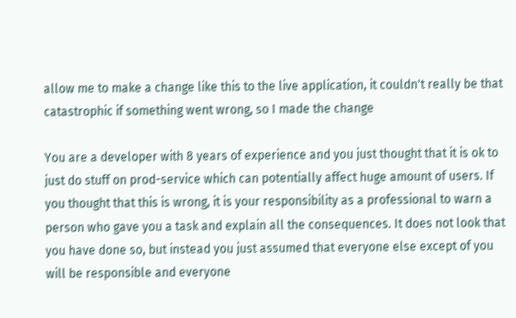allow me to make a change like this to the live application, it couldn't really be that catastrophic if something went wrong, so I made the change

You are a developer with 8 years of experience and you just thought that it is ok to just do stuff on prod-service which can potentially affect huge amount of users. If you thought that this is wrong, it is your responsibility as a professional to warn a person who gave you a task and explain all the consequences. It does not look that you have done so, but instead you just assumed that everyone else except of you will be responsible and everyone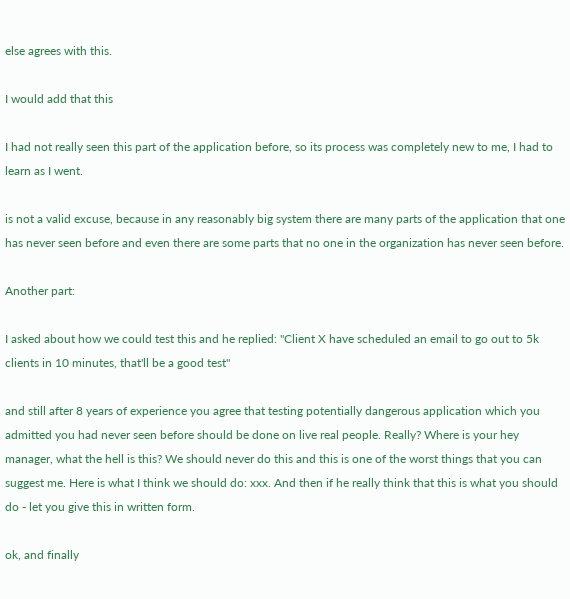else agrees with this.

I would add that this

I had not really seen this part of the application before, so its process was completely new to me, I had to learn as I went.

is not a valid excuse, because in any reasonably big system there are many parts of the application that one has never seen before and even there are some parts that no one in the organization has never seen before.

Another part:

I asked about how we could test this and he replied: "Client X have scheduled an email to go out to 5k clients in 10 minutes, that'll be a good test"

and still after 8 years of experience you agree that testing potentially dangerous application which you admitted you had never seen before should be done on live real people. Really? Where is your hey manager, what the hell is this? We should never do this and this is one of the worst things that you can suggest me. Here is what I think we should do: xxx. And then if he really think that this is what you should do - let you give this in written form.

ok, and finally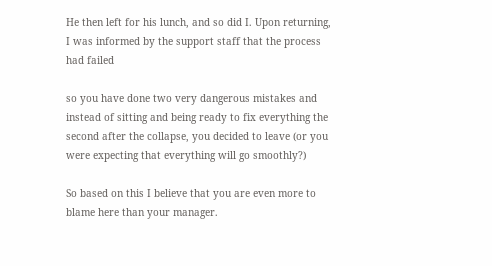He then left for his lunch, and so did I. Upon returning, I was informed by the support staff that the process had failed

so you have done two very dangerous mistakes and instead of sitting and being ready to fix everything the second after the collapse, you decided to leave (or you were expecting that everything will go smoothly?)

So based on this I believe that you are even more to blame here than your manager.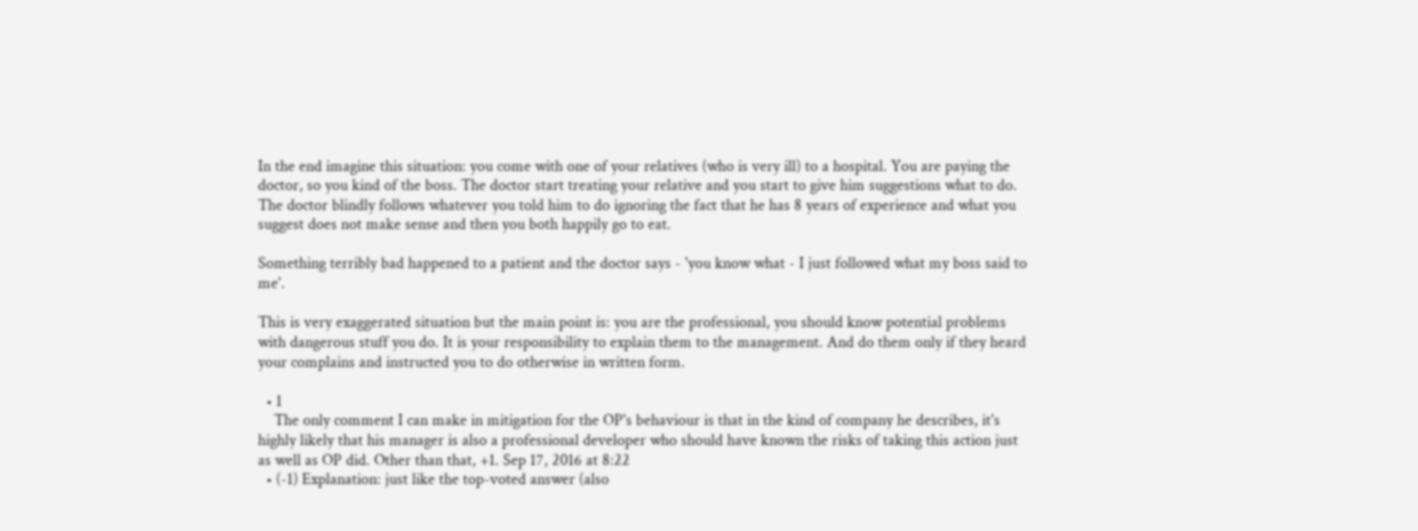In the end imagine this situation: you come with one of your relatives (who is very ill) to a hospital. You are paying the doctor, so you kind of the boss. The doctor start treating your relative and you start to give him suggestions what to do. The doctor blindly follows whatever you told him to do ignoring the fact that he has 8 years of experience and what you suggest does not make sense and then you both happily go to eat.

Something terribly bad happened to a patient and the doctor says - 'you know what - I just followed what my boss said to me'.

This is very exaggerated situation but the main point is: you are the professional, you should know potential problems with dangerous stuff you do. It is your responsibility to explain them to the management. And do them only if they heard your complains and instructed you to do otherwise in written form.

  • 1
    The only comment I can make in mitigation for the OP's behaviour is that in the kind of company he describes, it's highly likely that his manager is also a professional developer who should have known the risks of taking this action just as well as OP did. Other than that, +1. Sep 17, 2016 at 8:22
  • (-1) Explanation: just like the top-voted answer (also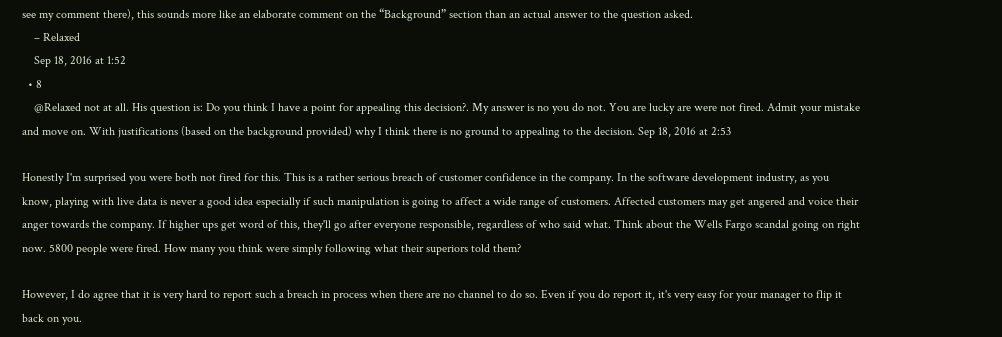see my comment there), this sounds more like an elaborate comment on the “Background” section than an actual answer to the question asked.
    – Relaxed
    Sep 18, 2016 at 1:52
  • 8
    @Relaxed not at all. His question is: Do you think I have a point for appealing this decision?. My answer is no you do not. You are lucky are were not fired. Admit your mistake and move on. With justifications (based on the background provided) why I think there is no ground to appealing to the decision. Sep 18, 2016 at 2:53

Honestly I'm surprised you were both not fired for this. This is a rather serious breach of customer confidence in the company. In the software development industry, as you know, playing with live data is never a good idea especially if such manipulation is going to affect a wide range of customers. Affected customers may get angered and voice their anger towards the company. If higher ups get word of this, they'll go after everyone responsible, regardless of who said what. Think about the Wells Fargo scandal going on right now. 5800 people were fired. How many you think were simply following what their superiors told them?

However, I do agree that it is very hard to report such a breach in process when there are no channel to do so. Even if you do report it, it's very easy for your manager to flip it back on you.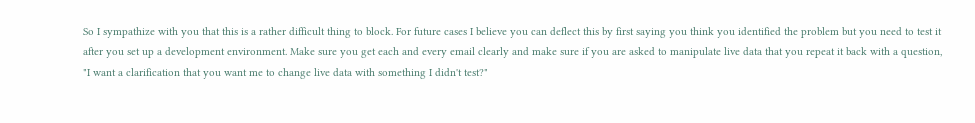So I sympathize with you that this is a rather difficult thing to block. For future cases I believe you can deflect this by first saying you think you identified the problem but you need to test it after you set up a development environment. Make sure you get each and every email clearly and make sure if you are asked to manipulate live data that you repeat it back with a question, "I want a clarification that you want me to change live data with something I didn't test?"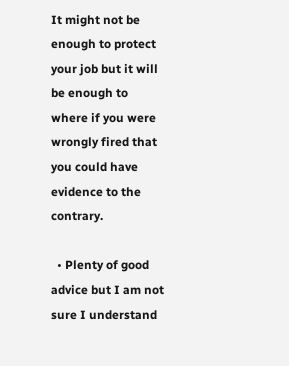It might not be enough to protect your job but it will be enough to where if you were wrongly fired that you could have evidence to the contrary.

  • Plenty of good advice but I am not sure I understand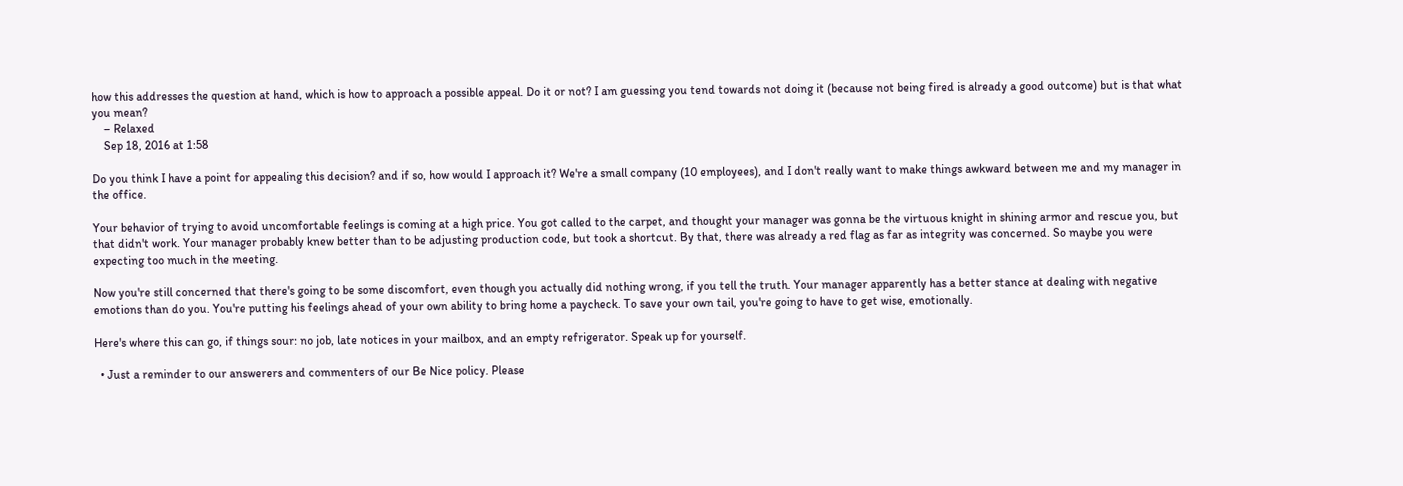how this addresses the question at hand, which is how to approach a possible appeal. Do it or not? I am guessing you tend towards not doing it (because not being fired is already a good outcome) but is that what you mean?
    – Relaxed
    Sep 18, 2016 at 1:58

Do you think I have a point for appealing this decision? and if so, how would I approach it? We're a small company (10 employees), and I don't really want to make things awkward between me and my manager in the office.

Your behavior of trying to avoid uncomfortable feelings is coming at a high price. You got called to the carpet, and thought your manager was gonna be the virtuous knight in shining armor and rescue you, but that didn't work. Your manager probably knew better than to be adjusting production code, but took a shortcut. By that, there was already a red flag as far as integrity was concerned. So maybe you were expecting too much in the meeting.

Now you're still concerned that there's going to be some discomfort, even though you actually did nothing wrong, if you tell the truth. Your manager apparently has a better stance at dealing with negative emotions than do you. You're putting his feelings ahead of your own ability to bring home a paycheck. To save your own tail, you're going to have to get wise, emotionally.

Here's where this can go, if things sour: no job, late notices in your mailbox, and an empty refrigerator. Speak up for yourself.

  • Just a reminder to our answerers and commenters of our Be Nice policy. Please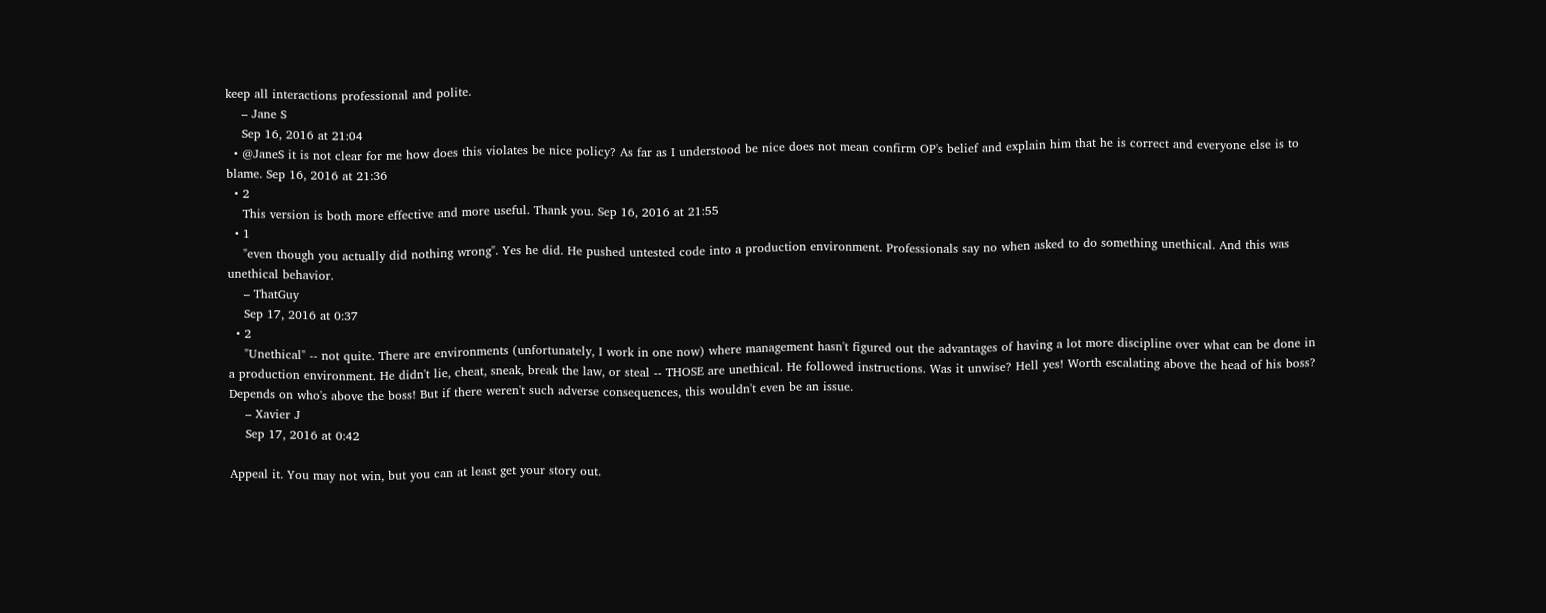keep all interactions professional and polite.
    – Jane S
    Sep 16, 2016 at 21:04
  • @JaneS it is not clear for me how does this violates be nice policy? As far as I understood be nice does not mean confirm OP's belief and explain him that he is correct and everyone else is to blame. Sep 16, 2016 at 21:36
  • 2
    This version is both more effective and more useful. Thank you. Sep 16, 2016 at 21:55
  • 1
    "even though you actually did nothing wrong". Yes he did. He pushed untested code into a production environment. Professionals say no when asked to do something unethical. And this was unethical behavior.
    – ThatGuy
    Sep 17, 2016 at 0:37
  • 2
    "Unethical" -- not quite. There are environments (unfortunately, I work in one now) where management hasn't figured out the advantages of having a lot more discipline over what can be done in a production environment. He didn't lie, cheat, sneak, break the law, or steal -- THOSE are unethical. He followed instructions. Was it unwise? Hell yes! Worth escalating above the head of his boss? Depends on who's above the boss! But if there weren't such adverse consequences, this wouldn't even be an issue.
    – Xavier J
    Sep 17, 2016 at 0:42

Appeal it. You may not win, but you can at least get your story out.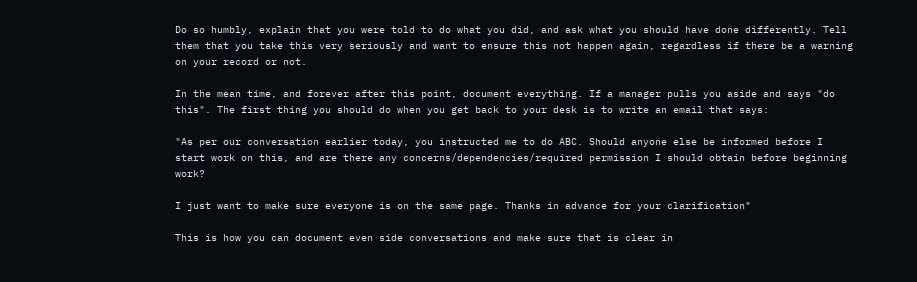Do so humbly, explain that you were told to do what you did, and ask what you should have done differently. Tell them that you take this very seriously and want to ensure this not happen again, regardless if there be a warning on your record or not.

In the mean time, and forever after this point, document everything. If a manager pulls you aside and says "do this". The first thing you should do when you get back to your desk is to write an email that says:

"As per our conversation earlier today, you instructed me to do ABC. Should anyone else be informed before I start work on this, and are there any concerns/dependencies/required permission I should obtain before beginning work?

I just want to make sure everyone is on the same page. Thanks in advance for your clarification"

This is how you can document even side conversations and make sure that is clear in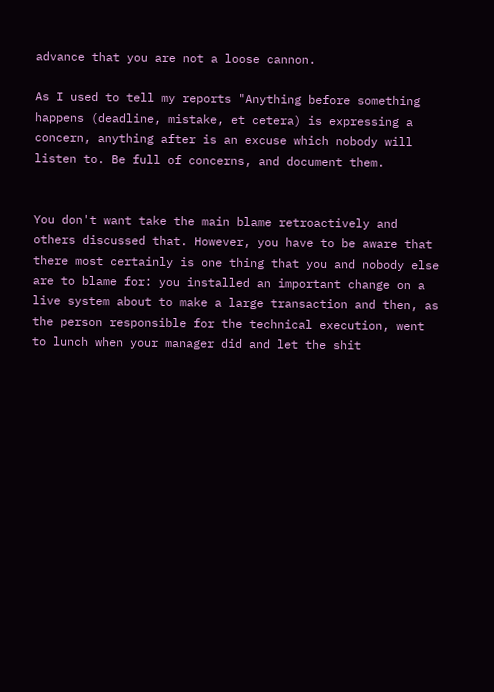advance that you are not a loose cannon.

As I used to tell my reports "Anything before something happens (deadline, mistake, et cetera) is expressing a concern, anything after is an excuse which nobody will listen to. Be full of concerns, and document them.


You don't want take the main blame retroactively and others discussed that. However, you have to be aware that there most certainly is one thing that you and nobody else are to blame for: you installed an important change on a live system about to make a large transaction and then, as the person responsible for the technical execution, went to lunch when your manager did and let the shit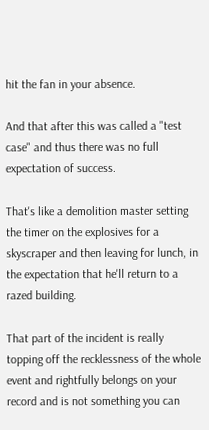hit the fan in your absence.

And that after this was called a "test case" and thus there was no full expectation of success.

That's like a demolition master setting the timer on the explosives for a skyscraper and then leaving for lunch, in the expectation that he'll return to a razed building.

That part of the incident is really topping off the recklessness of the whole event and rightfully belongs on your record and is not something you can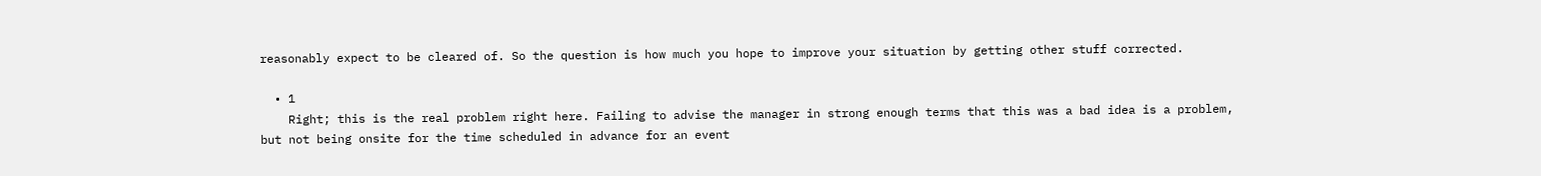reasonably expect to be cleared of. So the question is how much you hope to improve your situation by getting other stuff corrected.

  • 1
    Right; this is the real problem right here. Failing to advise the manager in strong enough terms that this was a bad idea is a problem, but not being onsite for the time scheduled in advance for an event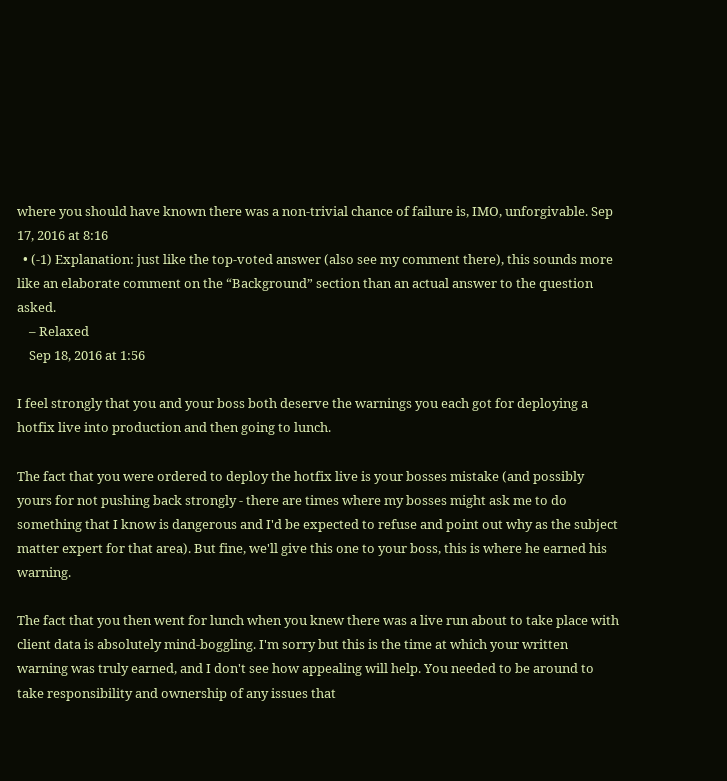where you should have known there was a non-trivial chance of failure is, IMO, unforgivable. Sep 17, 2016 at 8:16
  • (-1) Explanation: just like the top-voted answer (also see my comment there), this sounds more like an elaborate comment on the “Background” section than an actual answer to the question asked.
    – Relaxed
    Sep 18, 2016 at 1:56

I feel strongly that you and your boss both deserve the warnings you each got for deploying a hotfix live into production and then going to lunch.

The fact that you were ordered to deploy the hotfix live is your bosses mistake (and possibly yours for not pushing back strongly - there are times where my bosses might ask me to do something that I know is dangerous and I'd be expected to refuse and point out why as the subject matter expert for that area). But fine, we'll give this one to your boss, this is where he earned his warning.

The fact that you then went for lunch when you knew there was a live run about to take place with client data is absolutely mind-boggling. I'm sorry but this is the time at which your written warning was truly earned, and I don't see how appealing will help. You needed to be around to take responsibility and ownership of any issues that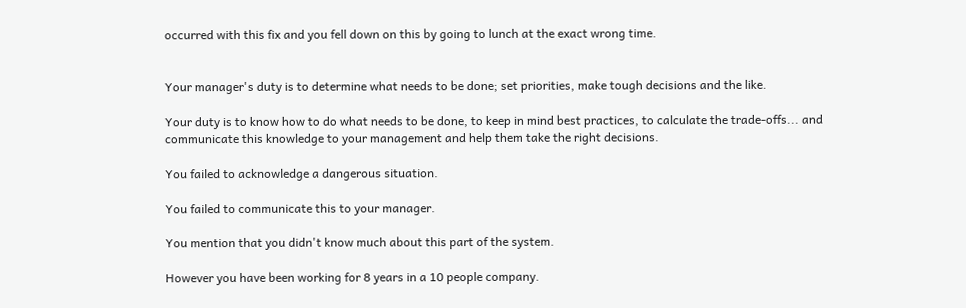occurred with this fix and you fell down on this by going to lunch at the exact wrong time.


Your manager's duty is to determine what needs to be done; set priorities, make tough decisions and the like.

Your duty is to know how to do what needs to be done, to keep in mind best practices, to calculate the trade-offs... and communicate this knowledge to your management and help them take the right decisions.

You failed to acknowledge a dangerous situation.

You failed to communicate this to your manager.

You mention that you didn't know much about this part of the system.

However you have been working for 8 years in a 10 people company.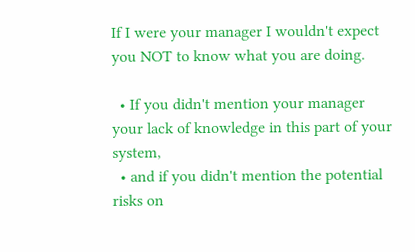If I were your manager I wouldn't expect you NOT to know what you are doing.

  • If you didn't mention your manager your lack of knowledge in this part of your system,
  • and if you didn't mention the potential risks on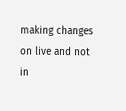making changes on live and not in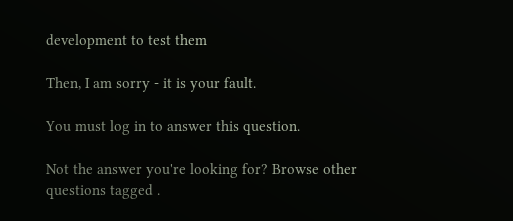development to test them

Then, I am sorry - it is your fault.

You must log in to answer this question.

Not the answer you're looking for? Browse other questions tagged .